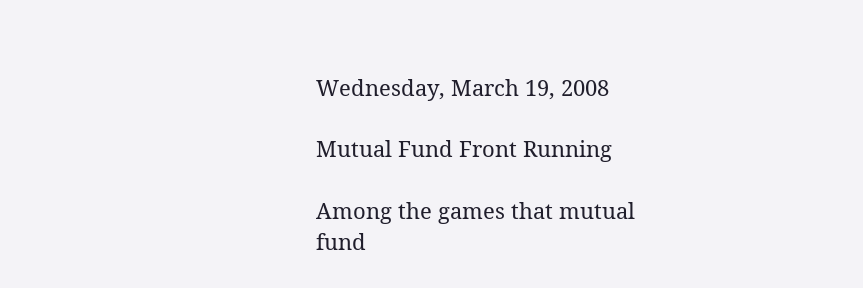Wednesday, March 19, 2008

Mutual Fund Front Running

Among the games that mutual fund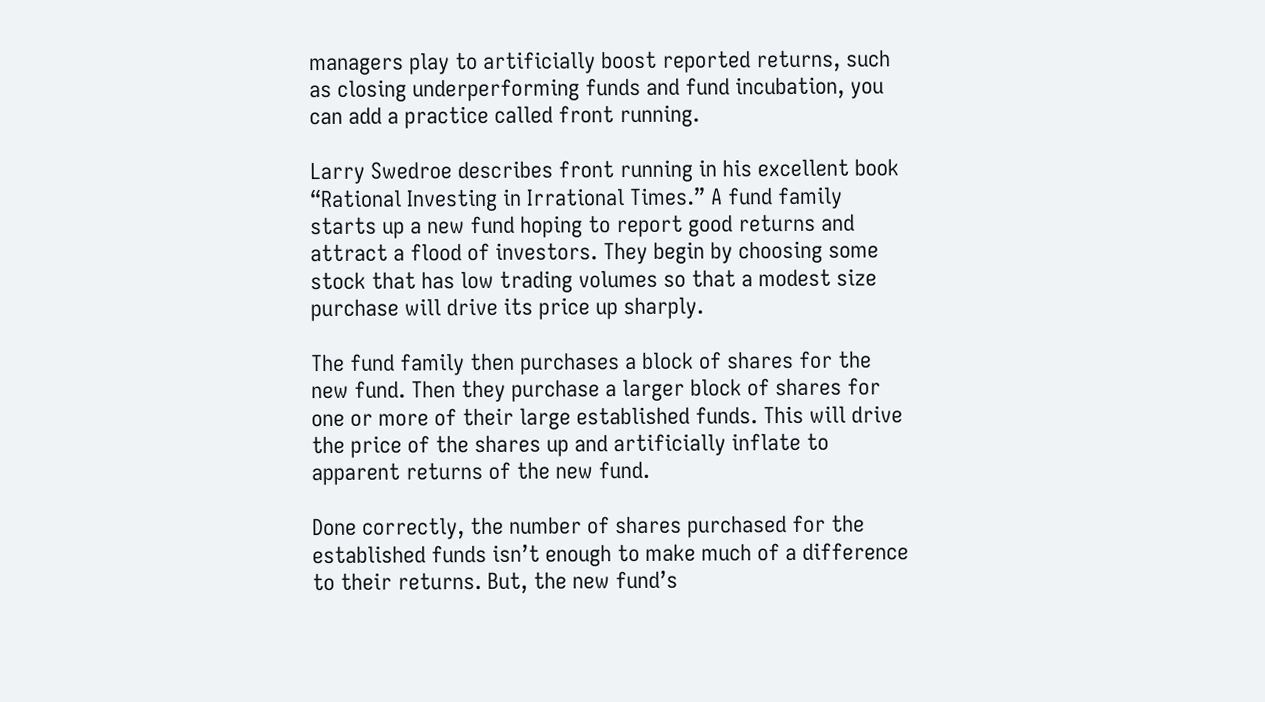managers play to artificially boost reported returns, such as closing underperforming funds and fund incubation, you can add a practice called front running.

Larry Swedroe describes front running in his excellent book “Rational Investing in Irrational Times.” A fund family starts up a new fund hoping to report good returns and attract a flood of investors. They begin by choosing some stock that has low trading volumes so that a modest size purchase will drive its price up sharply.

The fund family then purchases a block of shares for the new fund. Then they purchase a larger block of shares for one or more of their large established funds. This will drive the price of the shares up and artificially inflate to apparent returns of the new fund.

Done correctly, the number of shares purchased for the established funds isn’t enough to make much of a difference to their returns. But, the new fund’s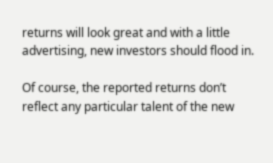returns will look great and with a little advertising, new investors should flood in.

Of course, the reported returns don’t reflect any particular talent of the new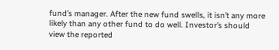fund’s manager. After the new fund swells, it isn’t any more likely than any other fund to do well. Investor’s should view the reported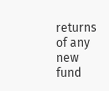returns of any new fund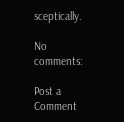sceptically.

No comments:

Post a Comment